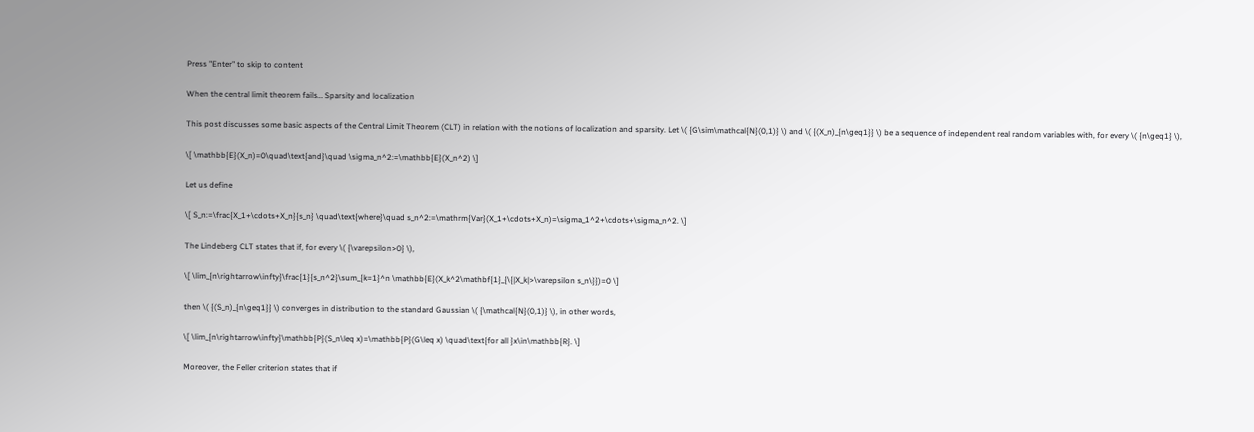Press "Enter" to skip to content

When the central limit theorem fails… Sparsity and localization

This post discusses some basic aspects of the Central Limit Theorem (CLT) in relation with the notions of localization and sparsity. Let \( {G\sim\mathcal{N}(0,1)} \) and \( {(X_n)_{n\geq1}} \) be a sequence of independent real random variables with, for every \( {n\geq1} \),

\[ \mathbb{E}(X_n)=0\quad\text{and}\quad \sigma_n^2:=\mathbb{E}(X_n^2) \]

Let us define

\[ S_n:=\frac{X_1+\cdots+X_n}{s_n} \quad\text{where}\quad s_n^2:=\mathrm{Var}(X_1+\cdots+X_n)=\sigma_1^2+\cdots+\sigma_n^2. \]

The Lindeberg CLT states that if, for every \( {\varepsilon>0} \),

\[ \lim_{n\rightarrow\infty}\frac{1}{s_n^2}\sum_{k=1}^n \mathbb{E}(X_k^2\mathbf{1}_{\{|X_k|>\varepsilon s_n\}})=0 \]

then \( {(S_n)_{n\geq1}} \) converges in distribution to the standard Gaussian \( {\mathcal{N}(0,1)} \), in other words,

\[ \lim_{n\rightarrow\infty}\mathbb{P}(S_n\leq x)=\mathbb{P}(G\leq x) \quad\text{for all }x\in\mathbb{R}. \]

Moreover, the Feller criterion states that if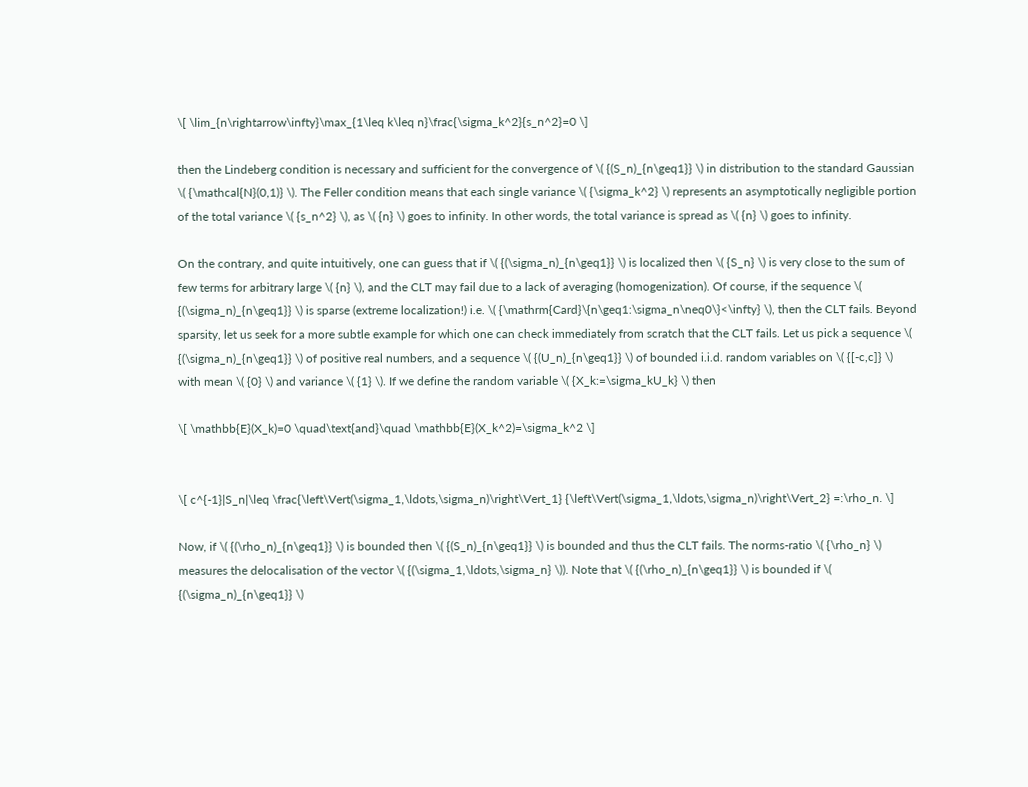\[ \lim_{n\rightarrow\infty}\max_{1\leq k\leq n}\frac{\sigma_k^2}{s_n^2}=0 \]

then the Lindeberg condition is necessary and sufficient for the convergence of \( {(S_n)_{n\geq1}} \) in distribution to the standard Gaussian \( {\mathcal{N}(0,1)} \). The Feller condition means that each single variance \( {\sigma_k^2} \) represents an asymptotically negligible portion of the total variance \( {s_n^2} \), as \( {n} \) goes to infinity. In other words, the total variance is spread as \( {n} \) goes to infinity.

On the contrary, and quite intuitively, one can guess that if \( {(\sigma_n)_{n\geq1}} \) is localized then \( {S_n} \) is very close to the sum of few terms for arbitrary large \( {n} \), and the CLT may fail due to a lack of averaging (homogenization). Of course, if the sequence \( {(\sigma_n)_{n\geq1}} \) is sparse (extreme localization!) i.e. \( {\mathrm{Card}\{n\geq1:\sigma_n\neq0\}<\infty} \), then the CLT fails. Beyond sparsity, let us seek for a more subtle example for which one can check immediately from scratch that the CLT fails. Let us pick a sequence \( {(\sigma_n)_{n\geq1}} \) of positive real numbers, and a sequence \( {(U_n)_{n\geq1}} \) of bounded i.i.d. random variables on \( {[-c,c]} \) with mean \( {0} \) and variance \( {1} \). If we define the random variable \( {X_k:=\sigma_kU_k} \) then

\[ \mathbb{E}(X_k)=0 \quad\text{and}\quad \mathbb{E}(X_k^2)=\sigma_k^2 \]


\[ c^{-1}|S_n|\leq \frac{\left\Vert(\sigma_1,\ldots,\sigma_n)\right\Vert_1} {\left\Vert(\sigma_1,\ldots,\sigma_n)\right\Vert_2} =:\rho_n. \]

Now, if \( {(\rho_n)_{n\geq1}} \) is bounded then \( {(S_n)_{n\geq1}} \) is bounded and thus the CLT fails. The norms-ratio \( {\rho_n} \) measures the delocalisation of the vector \( {(\sigma_1,\ldots,\sigma_n} \)). Note that \( {(\rho_n)_{n\geq1}} \) is bounded if \( {(\sigma_n)_{n\geq1}} \)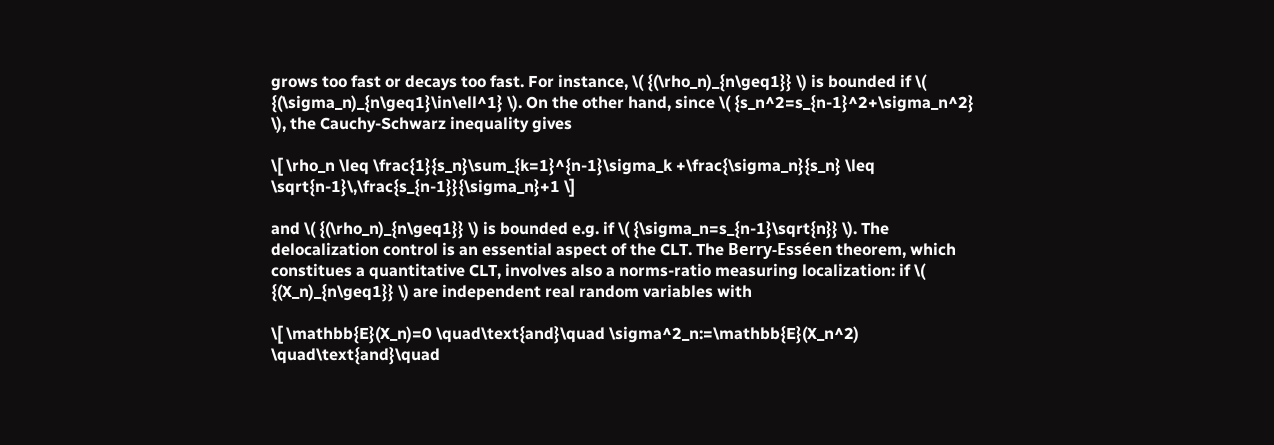grows too fast or decays too fast. For instance, \( {(\rho_n)_{n\geq1}} \) is bounded if \( {(\sigma_n)_{n\geq1}\in\ell^1} \). On the other hand, since \( {s_n^2=s_{n-1}^2+\sigma_n^2} \), the Cauchy-Schwarz inequality gives

\[ \rho_n \leq \frac{1}{s_n}\sum_{k=1}^{n-1}\sigma_k +\frac{\sigma_n}{s_n} \leq \sqrt{n-1}\,\frac{s_{n-1}}{\sigma_n}+1 \]

and \( {(\rho_n)_{n\geq1}} \) is bounded e.g. if \( {\sigma_n=s_{n-1}\sqrt{n}} \). The delocalization control is an essential aspect of the CLT. The Berry-Esséen theorem, which constitues a quantitative CLT, involves also a norms-ratio measuring localization: if \( {(X_n)_{n\geq1}} \) are independent real random variables with

\[ \mathbb{E}(X_n)=0 \quad\text{and}\quad \sigma^2_n:=\mathbb{E}(X_n^2) \quad\text{and}\quad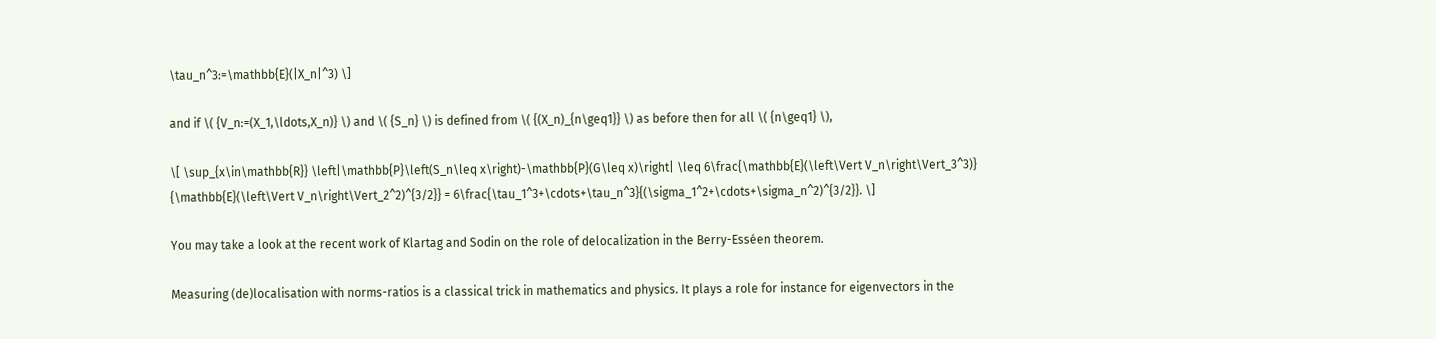\tau_n^3:=\mathbb{E}(|X_n|^3) \]

and if \( {V_n:=(X_1,\ldots,X_n)} \) and \( {S_n} \) is defined from \( {(X_n)_{n\geq1}} \) as before then for all \( {n\geq1} \),

\[ \sup_{x\in\mathbb{R}} \left|\mathbb{P}\left(S_n\leq x\right)-\mathbb{P}(G\leq x)\right| \leq 6\frac{\mathbb{E}(\left\Vert V_n\right\Vert_3^3)} {\mathbb{E}(\left\Vert V_n\right\Vert_2^2)^{3/2}} = 6\frac{\tau_1^3+\cdots+\tau_n^3}{(\sigma_1^2+\cdots+\sigma_n^2)^{3/2}}. \]

You may take a look at the recent work of Klartag and Sodin on the role of delocalization in the Berry-Esséen theorem.

Measuring (de)localisation with norms-ratios is a classical trick in mathematics and physics. It plays a role for instance for eigenvectors in the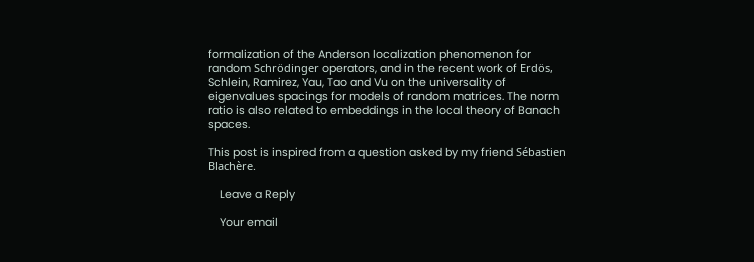formalization of the Anderson localization phenomenon for random Schrödinger operators, and in the recent work of Erdös, Schlein, Ramirez, Yau, Tao and Vu on the universality of eigenvalues spacings for models of random matrices. The norm ratio is also related to embeddings in the local theory of Banach spaces.

This post is inspired from a question asked by my friend Sébastien Blachère.

    Leave a Reply

    Your email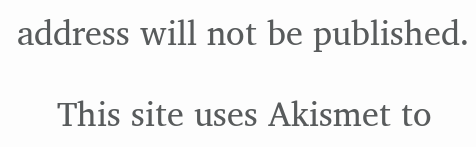address will not be published.

    This site uses Akismet to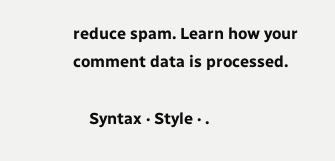reduce spam. Learn how your comment data is processed.

    Syntax · Style · .